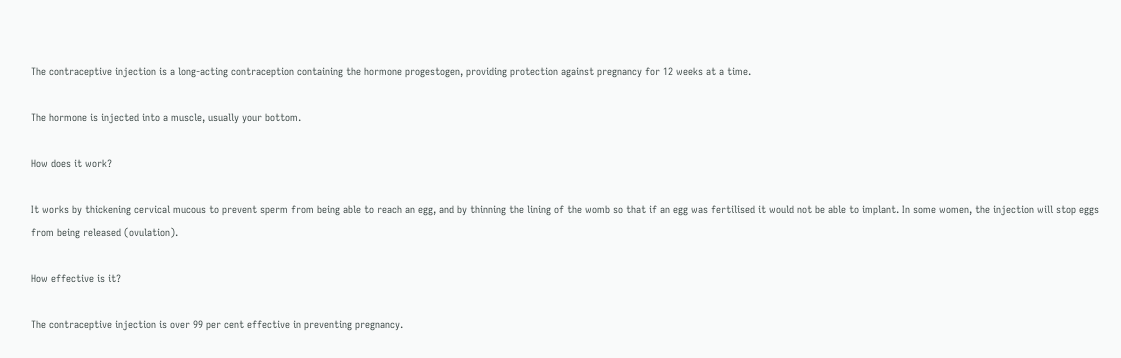The contraceptive injection is a long-acting contraception containing the hormone progestogen, providing protection against pregnancy for 12 weeks at a time.

The hormone is injected into a muscle, usually your bottom.

How does it work?

It works by thickening cervical mucous to prevent sperm from being able to reach an egg, and by thinning the lining of the womb so that if an egg was fertilised it would not be able to implant. In some women, the injection will stop eggs from being released (ovulation).

How effective is it?

The contraceptive injection is over 99 per cent effective in preventing pregnancy.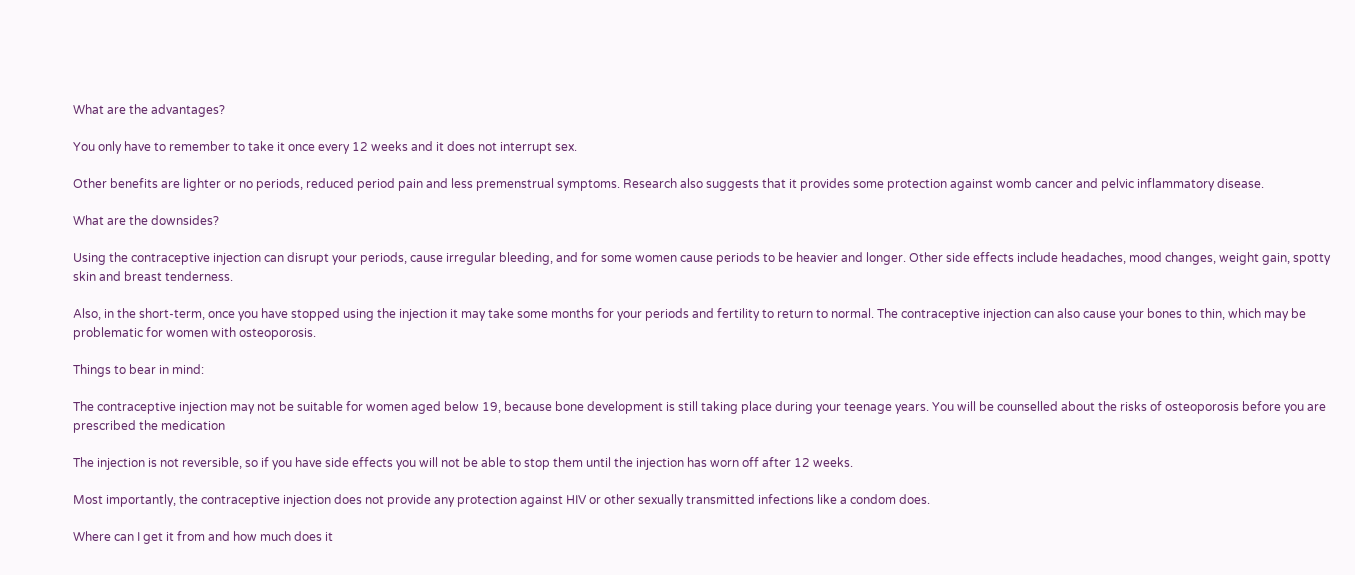What are the advantages?

You only have to remember to take it once every 12 weeks and it does not interrupt sex.

Other benefits are lighter or no periods, reduced period pain and less premenstrual symptoms. Research also suggests that it provides some protection against womb cancer and pelvic inflammatory disease.

What are the downsides?

Using the contraceptive injection can disrupt your periods, cause irregular bleeding, and for some women cause periods to be heavier and longer. Other side effects include headaches, mood changes, weight gain, spotty skin and breast tenderness.

Also, in the short-term, once you have stopped using the injection it may take some months for your periods and fertility to return to normal. The contraceptive injection can also cause your bones to thin, which may be problematic for women with osteoporosis.

Things to bear in mind:

The contraceptive injection may not be suitable for women aged below 19, because bone development is still taking place during your teenage years. You will be counselled about the risks of osteoporosis before you are prescribed the medication

The injection is not reversible, so if you have side effects you will not be able to stop them until the injection has worn off after 12 weeks.

Most importantly, the contraceptive injection does not provide any protection against HIV or other sexually transmitted infections like a condom does.

Where can I get it from and how much does it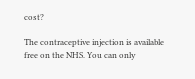cost?

The contraceptive injection is available free on the NHS. You can only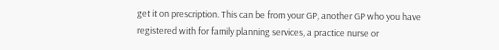get it on prescription. This can be from your GP, another GP who you have registered with for family planning services, a practice nurse or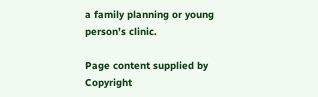a family planning or young person’s clinic.

Page content supplied by Copyright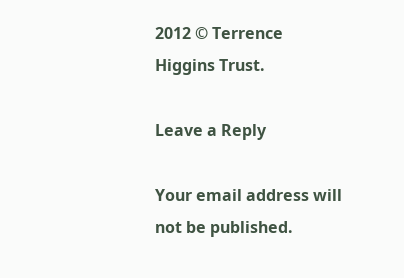2012 © Terrence Higgins Trust.

Leave a Reply

Your email address will not be published.